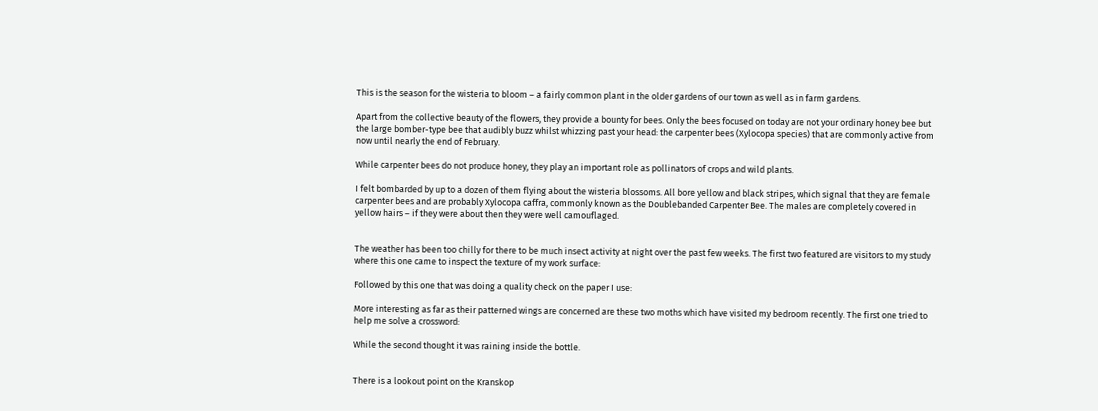This is the season for the wisteria to bloom – a fairly common plant in the older gardens of our town as well as in farm gardens.

Apart from the collective beauty of the flowers, they provide a bounty for bees. Only the bees focused on today are not your ordinary honey bee but the large bomber-type bee that audibly buzz whilst whizzing past your head: the carpenter bees (Xylocopa species) that are commonly active from now until nearly the end of February.

While carpenter bees do not produce honey, they play an important role as pollinators of crops and wild plants.

I felt bombarded by up to a dozen of them flying about the wisteria blossoms. All bore yellow and black stripes, which signal that they are female carpenter bees and are probably Xylocopa caffra, commonly known as the Doublebanded Carpenter Bee. The males are completely covered in yellow hairs – if they were about then they were well camouflaged.


The weather has been too chilly for there to be much insect activity at night over the past few weeks. The first two featured are visitors to my study where this one came to inspect the texture of my work surface:

Followed by this one that was doing a quality check on the paper I use:

More interesting as far as their patterned wings are concerned are these two moths which have visited my bedroom recently. The first one tried to help me solve a crossword:

While the second thought it was raining inside the bottle.


There is a lookout point on the Kranskop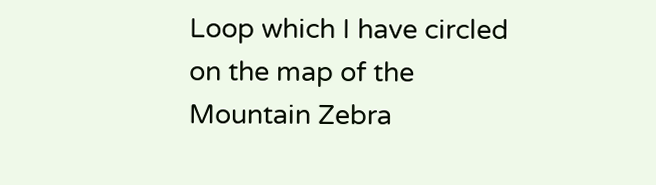Loop which I have circled on the map of the Mountain Zebra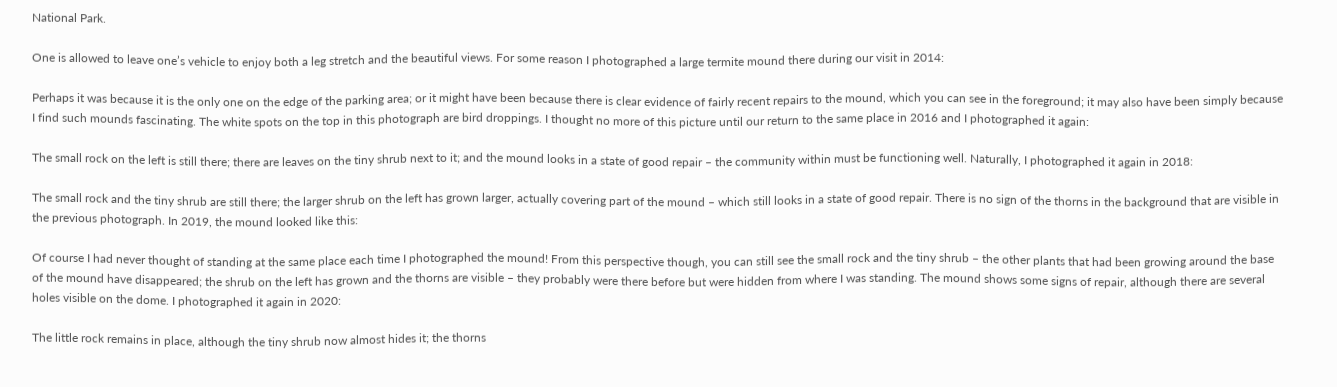National Park.

One is allowed to leave one’s vehicle to enjoy both a leg stretch and the beautiful views. For some reason I photographed a large termite mound there during our visit in 2014:

Perhaps it was because it is the only one on the edge of the parking area; or it might have been because there is clear evidence of fairly recent repairs to the mound, which you can see in the foreground; it may also have been simply because I find such mounds fascinating. The white spots on the top in this photograph are bird droppings. I thought no more of this picture until our return to the same place in 2016 and I photographed it again:

The small rock on the left is still there; there are leaves on the tiny shrub next to it; and the mound looks in a state of good repair – the community within must be functioning well. Naturally, I photographed it again in 2018:

The small rock and the tiny shrub are still there; the larger shrub on the left has grown larger, actually covering part of the mound – which still looks in a state of good repair. There is no sign of the thorns in the background that are visible in the previous photograph. In 2019, the mound looked like this:

Of course I had never thought of standing at the same place each time I photographed the mound! From this perspective though, you can still see the small rock and the tiny shrub – the other plants that had been growing around the base of the mound have disappeared; the shrub on the left has grown and the thorns are visible – they probably were there before but were hidden from where I was standing. The mound shows some signs of repair, although there are several holes visible on the dome. I photographed it again in 2020:

The little rock remains in place, although the tiny shrub now almost hides it; the thorns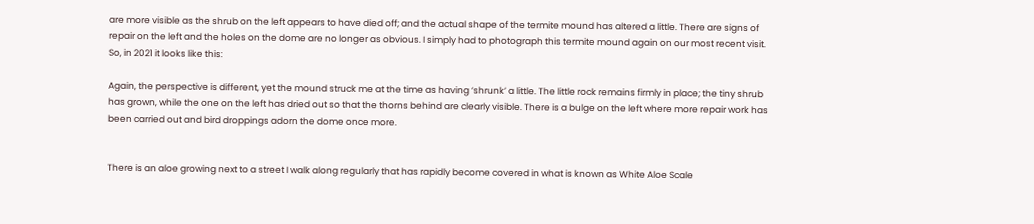are more visible as the shrub on the left appears to have died off; and the actual shape of the termite mound has altered a little. There are signs of repair on the left and the holes on the dome are no longer as obvious. I simply had to photograph this termite mound again on our most recent visit. So, in 2021 it looks like this:

Again, the perspective is different, yet the mound struck me at the time as having ‘shrunk’ a little. The little rock remains firmly in place; the tiny shrub has grown, while the one on the left has dried out so that the thorns behind are clearly visible. There is a bulge on the left where more repair work has been carried out and bird droppings adorn the dome once more.


There is an aloe growing next to a street I walk along regularly that has rapidly become covered in what is known as White Aloe Scale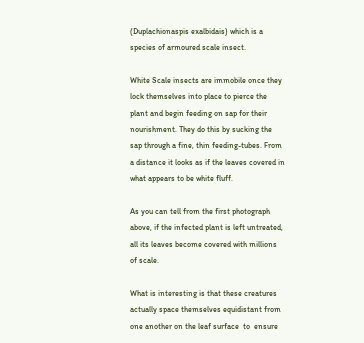(Duplachionaspis exalbidais) which is a species of armoured scale insect.

White Scale insects are immobile once they lock themselves into place to pierce the plant and begin feeding on sap for their nourishment. They do this by sucking the sap through a fine, thin feeding-tubes. From a distance it looks as if the leaves covered in what appears to be white fluff.

As you can tell from the first photograph above, if the infected plant is left untreated, all its leaves become covered with millions of scale.

What is interesting is that these creatures actually space themselves equidistant from one another on the leaf surface  to  ensure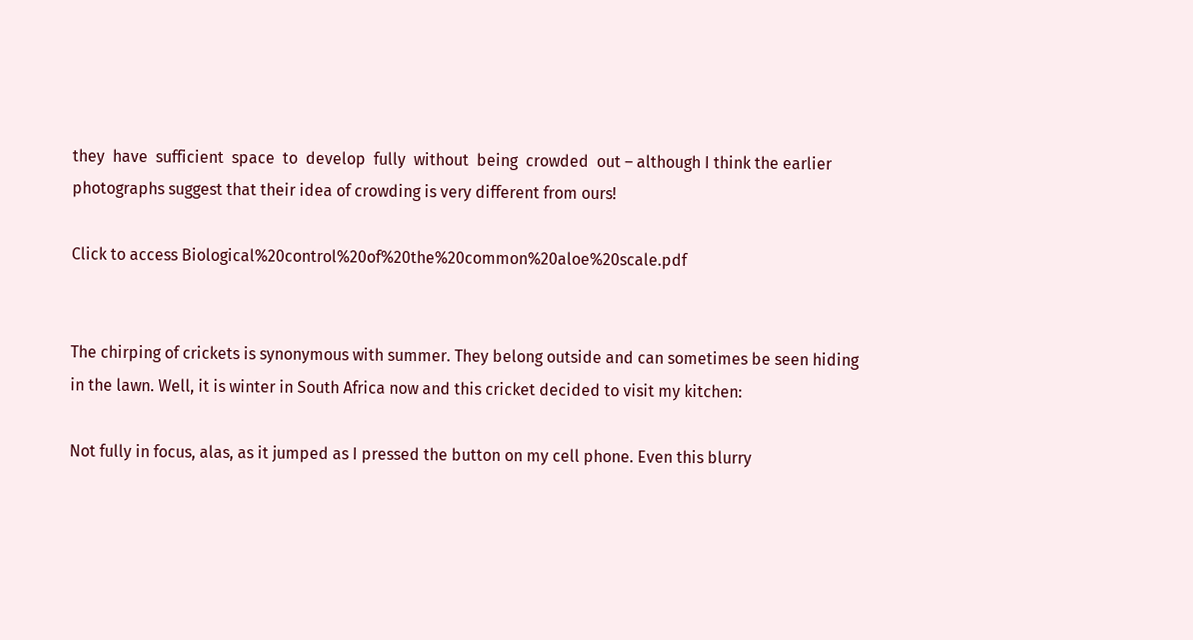they  have  sufficient  space  to  develop  fully  without  being  crowded  out – although I think the earlier photographs suggest that their idea of crowding is very different from ours!

Click to access Biological%20control%20of%20the%20common%20aloe%20scale.pdf


The chirping of crickets is synonymous with summer. They belong outside and can sometimes be seen hiding in the lawn. Well, it is winter in South Africa now and this cricket decided to visit my kitchen:

Not fully in focus, alas, as it jumped as I pressed the button on my cell phone. Even this blurry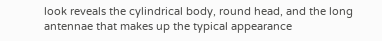look reveals the cylindrical body, round head, and the long antennae that makes up the typical appearance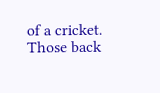of a cricket. Those back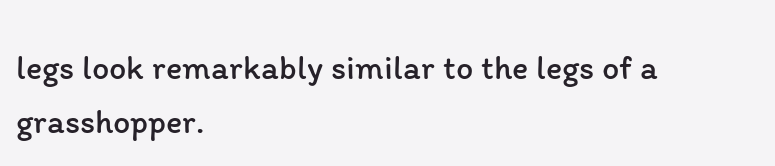legs look remarkably similar to the legs of a grasshopper.